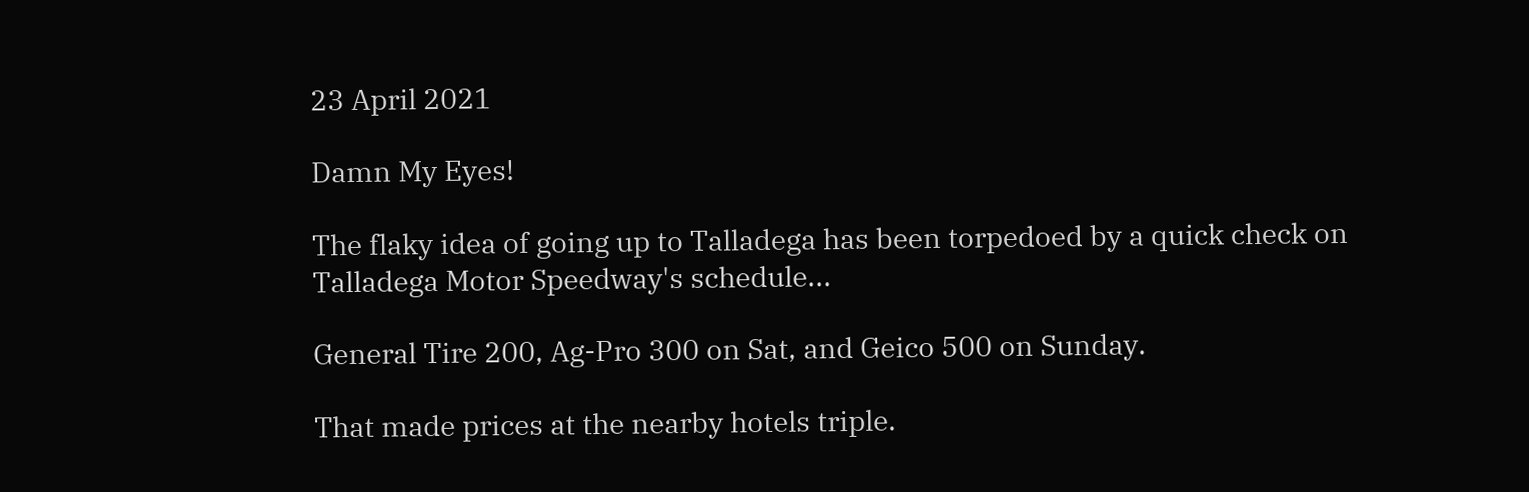23 April 2021

Damn My Eyes!

The flaky idea of going up to Talladega has been torpedoed by a quick check on Talladega Motor Speedway's schedule...

General Tire 200, Ag-Pro 300 on Sat, and Geico 500 on Sunday.

That made prices at the nearby hotels triple.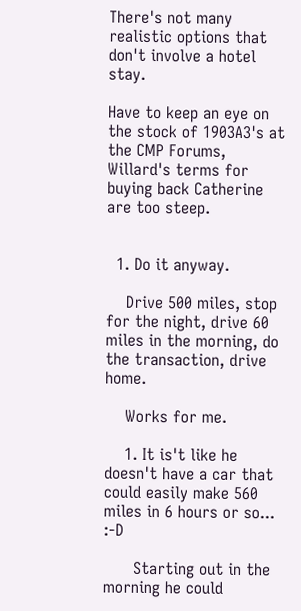There's not many realistic options that don't involve a hotel stay.

Have to keep an eye on the stock of 1903A3's at the CMP Forums, Willard's terms for buying back Catherine are too steep.


  1. Do it anyway.

    Drive 500 miles, stop for the night, drive 60 miles in the morning, do the transaction, drive home.

    Works for me.

    1. It is't like he doesn't have a car that could easily make 560 miles in 6 hours or so... :-D

      Starting out in the morning he could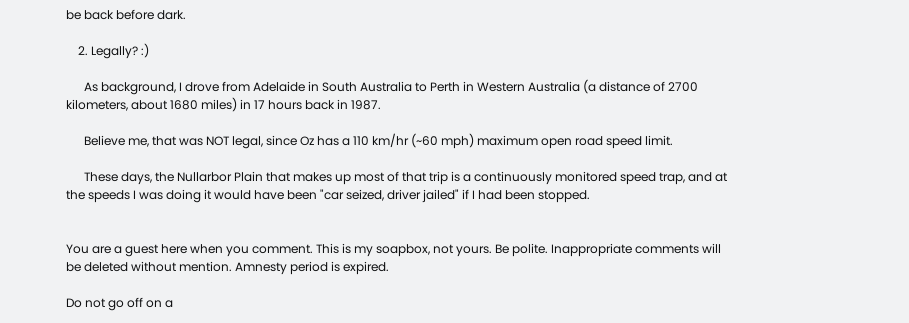be back before dark.

    2. Legally? :)

      As background, I drove from Adelaide in South Australia to Perth in Western Australia (a distance of 2700 kilometers, about 1680 miles) in 17 hours back in 1987.

      Believe me, that was NOT legal, since Oz has a 110 km/hr (~60 mph) maximum open road speed limit.

      These days, the Nullarbor Plain that makes up most of that trip is a continuously monitored speed trap, and at the speeds I was doing it would have been "car seized, driver jailed" if I had been stopped.


You are a guest here when you comment. This is my soapbox, not yours. Be polite. Inappropriate comments will be deleted without mention. Amnesty period is expired.

Do not go off on a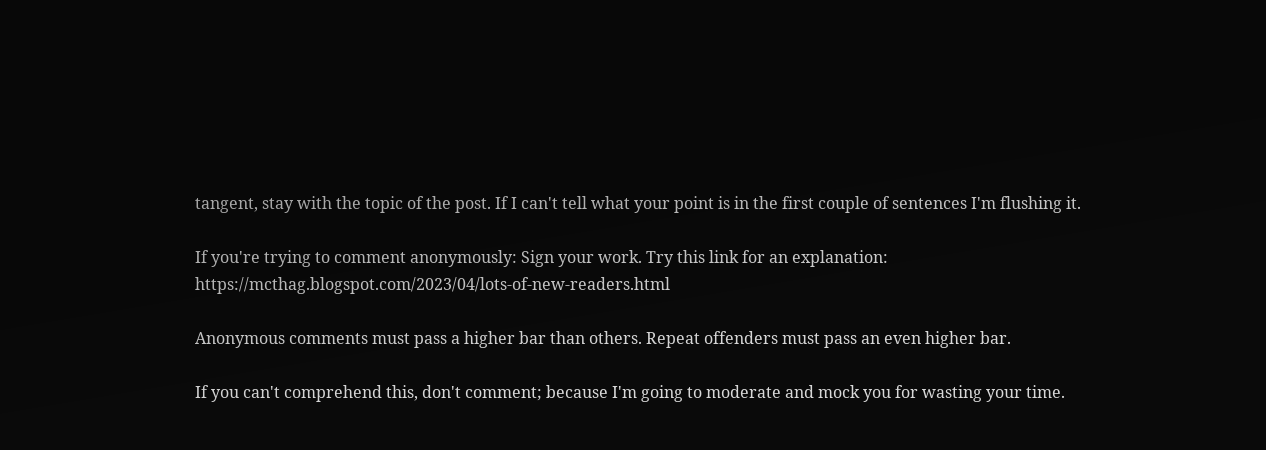tangent, stay with the topic of the post. If I can't tell what your point is in the first couple of sentences I'm flushing it.

If you're trying to comment anonymously: Sign your work. Try this link for an explanation: https://mcthag.blogspot.com/2023/04/lots-of-new-readers.html

Anonymous comments must pass a higher bar than others. Repeat offenders must pass an even higher bar.

If you can't comprehend this, don't comment; because I'm going to moderate and mock you for wasting your time.